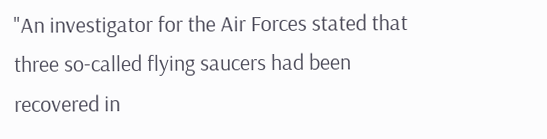"An investigator for the Air Forces stated that three so-called flying saucers had been recovered in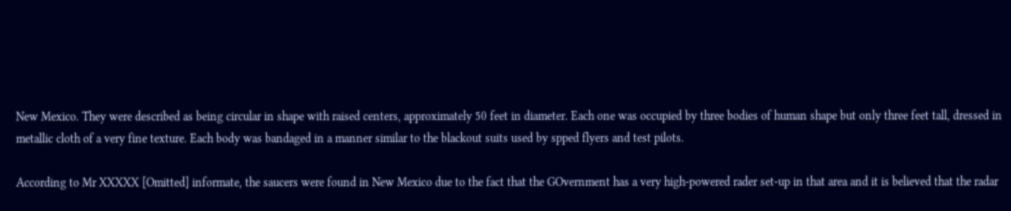New Mexico. They were described as being circular in shape with raised centers, approximately 50 feet in diameter. Each one was occupied by three bodies of human shape but only three feet tall, dressed in metallic cloth of a very fine texture. Each body was bandaged in a manner similar to the blackout suits used by spped flyers and test pilots.

According to Mr XXXXX [Omitted] informate, the saucers were found in New Mexico due to the fact that the GOvernment has a very high-powered rader set-up in that area and it is believed that the radar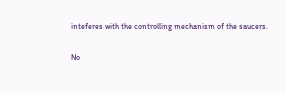inteferes with the controlling mechanism of the saucers.

No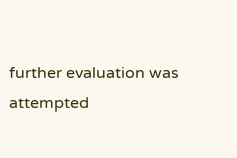further evaluation was attempted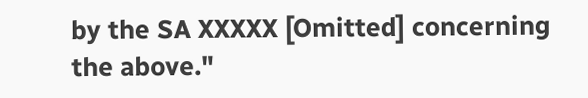by the SA XXXXX [Omitted] concerning the above."